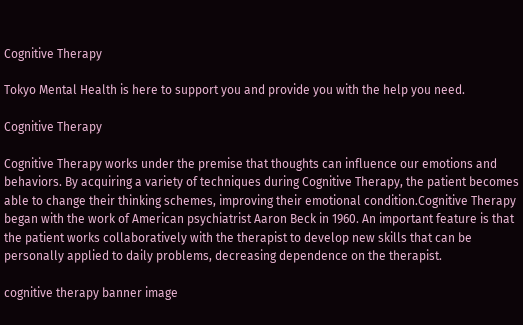Cognitive Therapy

Tokyo Mental Health is here to support you and provide you with the help you need.

Cognitive Therapy

Cognitive Therapy works under the premise that thoughts can influence our emotions and behaviors. By acquiring a variety of techniques during Cognitive Therapy, the patient becomes able to change their thinking schemes, improving their emotional condition.Cognitive Therapy began with the work of American psychiatrist Aaron Beck in 1960. An important feature is that the patient works collaboratively with the therapist to develop new skills that can be personally applied to daily problems, decreasing dependence on the therapist.

cognitive therapy banner image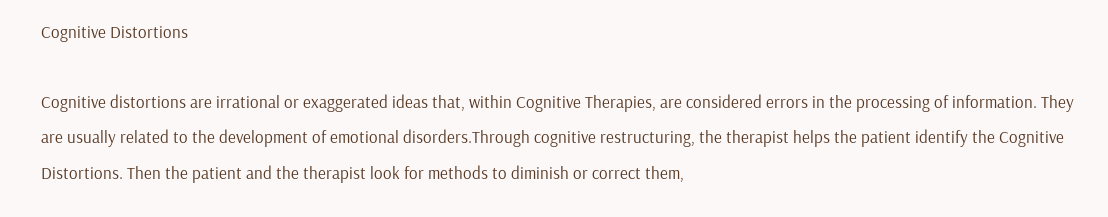Cognitive Distortions

Cognitive distortions are irrational or exaggerated ideas that, within Cognitive Therapies, are considered errors in the processing of information. They are usually related to the development of emotional disorders.Through cognitive restructuring, the therapist helps the patient identify the Cognitive Distortions. Then the patient and the therapist look for methods to diminish or correct them,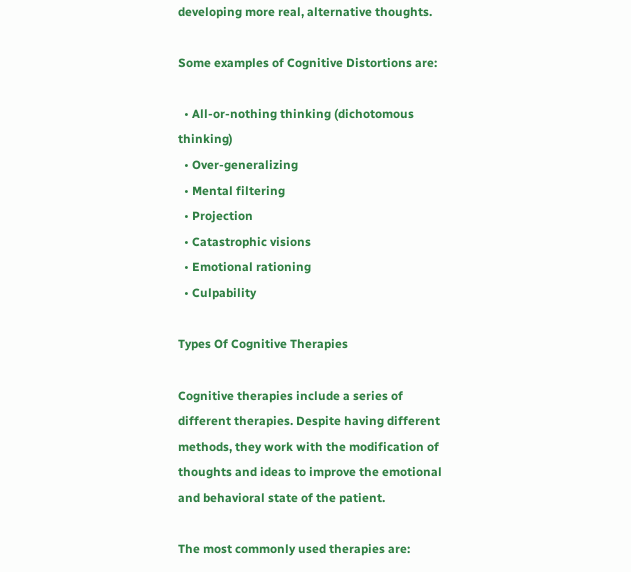developing more real, alternative thoughts.

Some examples of Cognitive Distortions are:

  • All-or-nothing thinking (dichotomous thinking)
  • Over-generalizing
  • Mental filtering
  • Projection
  • Catastrophic visions
  • Emotional rationing
  • Culpability

Types Of Cognitive Therapies

Cognitive therapies include a series of different therapies. Despite having different methods, they work with the modification of thoughts and ideas to improve the emotional and behavioral state of the patient.

The most commonly used therapies are: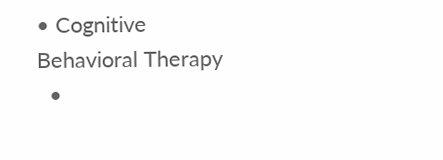• Cognitive Behavioral Therapy
  •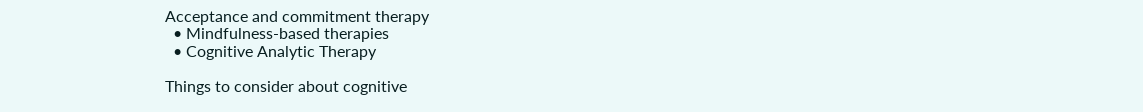Acceptance and commitment therapy
  • Mindfulness-based therapies
  • Cognitive Analytic Therapy

Things to consider about cognitive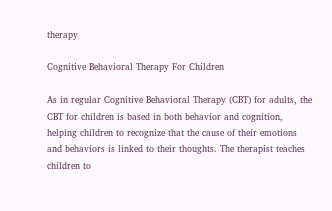therapy

Cognitive Behavioral Therapy For Children

As in regular Cognitive Behavioral Therapy (CBT) for adults, the CBT for children is based in both behavior and cognition, helping children to recognize that the cause of their emotions and behaviors is linked to their thoughts. The therapist teaches children to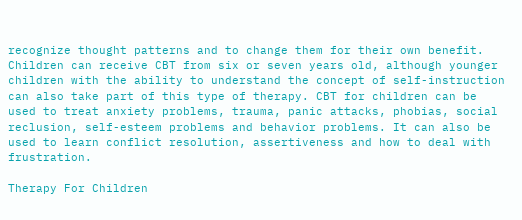recognize thought patterns and to change them for their own benefit. Children can receive CBT from six or seven years old, although younger children with the ability to understand the concept of self-instruction can also take part of this type of therapy. CBT for children can be used to treat anxiety problems, trauma, panic attacks, phobias, social reclusion, self-esteem problems and behavior problems. It can also be used to learn conflict resolution, assertiveness and how to deal with frustration.

Therapy For Children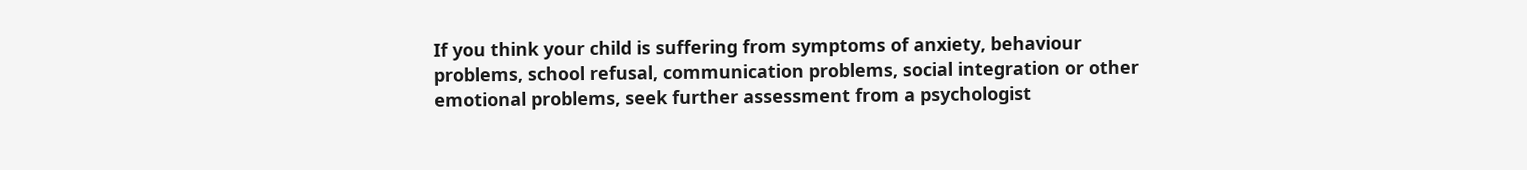If you think your child is suffering from symptoms of anxiety, behaviour problems, school refusal, communication problems, social integration or other emotional problems, seek further assessment from a psychologist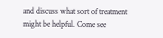and discuss what sort of treatment might be helpful. Come see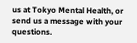us at Tokyo Mental Health, or send us a message with your questions.